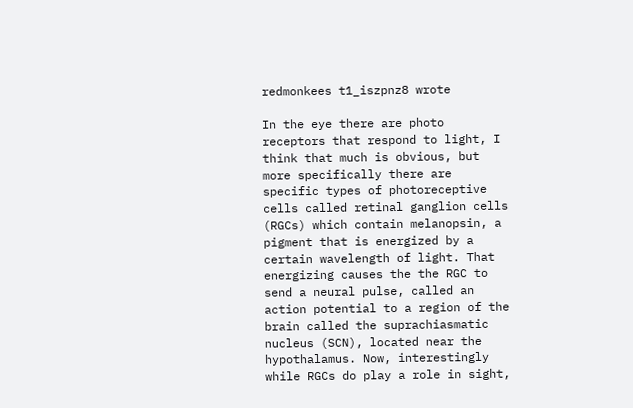redmonkees t1_iszpnz8 wrote

In the eye there are photo receptors that respond to light, I think that much is obvious, but more specifically there are specific types of photoreceptive cells called retinal ganglion cells (RGCs) which contain melanopsin, a pigment that is energized by a certain wavelength of light. That energizing causes the the RGC to send a neural pulse, called an action potential to a region of the brain called the suprachiasmatic nucleus (SCN), located near the hypothalamus. Now, interestingly while RGCs do play a role in sight,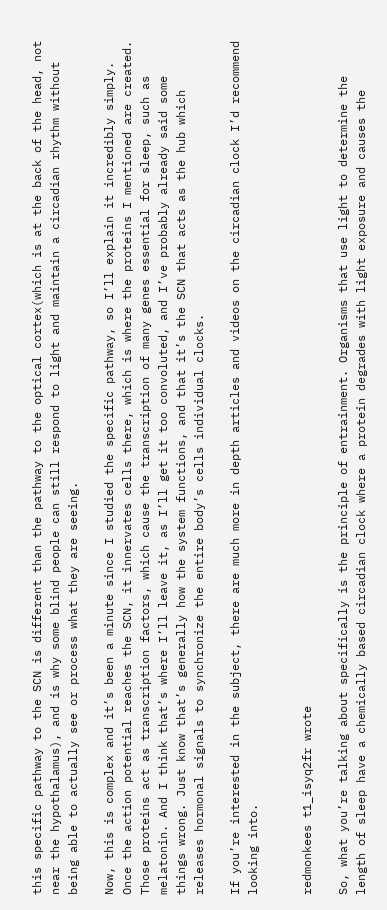this specific pathway to the SCN is different than the pathway to the optical cortex(which is at the back of the head, not near the hypothalamus), and is why some blind people can still respond to light and maintain a circadian rhythm without being able to actually see or process what they are seeing.

Now, this is complex and it’s been a minute since I studied the specific pathway, so I’ll explain it incredibly simply. Once the action potential reaches the SCN, it innervates cells there, which is where the proteins I mentioned are created. Those proteins act as transcription factors, which cause the transcription of many genes essential for sleep, such as melatonin. And I think that’s where I’ll leave it, as I’ll get it too convoluted, and I’ve probably already said some things wrong. Just know that’s generally how the system functions, and that it’s the SCN that acts as the hub which releases hormonal signals to synchronize the entire body’s cells individual clocks.

If you’re interested in the subject, there are much more in depth articles and videos on the circadian clock I’d recommend looking into.


redmonkees t1_isyq2fr wrote

So, what you’re talking about specifically is the principle of entrainment. Organisms that use light to determine the length of sleep have a chemically based circadian clock where a protein degrades with light exposure and causes the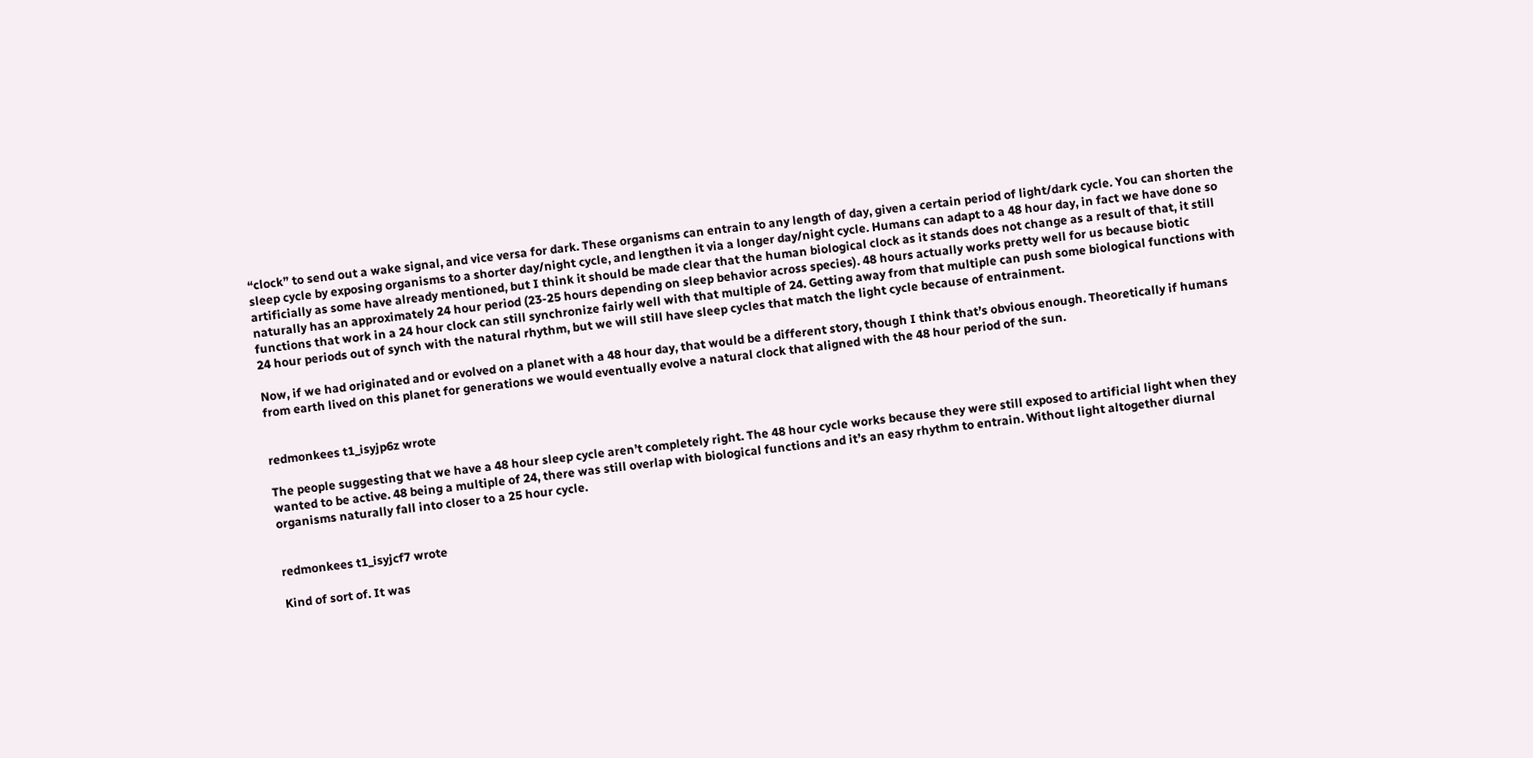“clock” to send out a wake signal, and vice versa for dark. These organisms can entrain to any length of day, given a certain period of light/dark cycle. You can shorten the sleep cycle by exposing organisms to a shorter day/night cycle, and lengthen it via a longer day/night cycle. Humans can adapt to a 48 hour day, in fact we have done so artificially as some have already mentioned, but I think it should be made clear that the human biological clock as it stands does not change as a result of that, it still naturally has an approximately 24 hour period (23-25 hours depending on sleep behavior across species). 48 hours actually works pretty well for us because biotic functions that work in a 24 hour clock can still synchronize fairly well with that multiple of 24. Getting away from that multiple can push some biological functions with 24 hour periods out of synch with the natural rhythm, but we will still have sleep cycles that match the light cycle because of entrainment.

Now, if we had originated and or evolved on a planet with a 48 hour day, that would be a different story, though I think that’s obvious enough. Theoretically if humans from earth lived on this planet for generations we would eventually evolve a natural clock that aligned with the 48 hour period of the sun.


redmonkees t1_isyjp6z wrote

The people suggesting that we have a 48 hour sleep cycle aren’t completely right. The 48 hour cycle works because they were still exposed to artificial light when they wanted to be active. 48 being a multiple of 24, there was still overlap with biological functions and it’s an easy rhythm to entrain. Without light altogether diurnal organisms naturally fall into closer to a 25 hour cycle.


redmonkees t1_isyjcf7 wrote

Kind of sort of. It was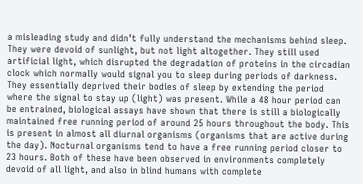a misleading study and didn’t fully understand the mechanisms behind sleep. They were devoid of sunlight, but not light altogether. They still used artificial light, which disrupted the degradation of proteins in the circadian clock which normally would signal you to sleep during periods of darkness. They essentially deprived their bodies of sleep by extending the period where the signal to stay up (light) was present. While a 48 hour period can be entrained, biological assays have shown that there is still a biologically maintained free running period of around 25 hours throughout the body. This is present in almost all diurnal organisms (organisms that are active during the day). Nocturnal organisms tend to have a free running period closer to 23 hours. Both of these have been observed in environments completely devoid of all light, and also in blind humans with complete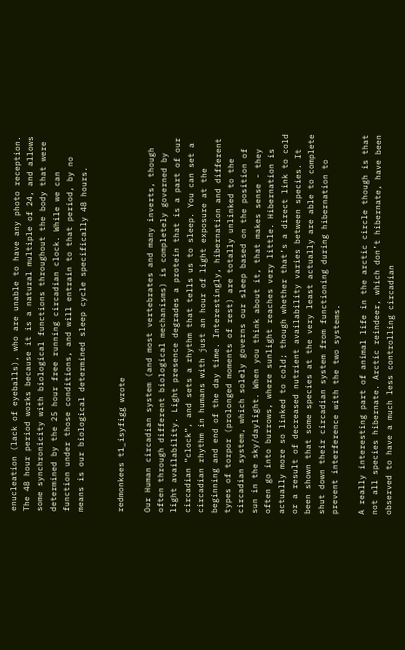enucleation (lack of eyeballs), who are unable to have any photo reception. The 48 hour period works because it is a natural multiple of 24, and allows some synchronicity with biological functions throughout the body that were determined by the 25 hour free running circadian clock. While we can function under those conditions, and will entrain to that period, by no means is our biological determined sleep cycle specifically 48 hours.


redmonkees t1_isyfigg wrote

Our Human circadian system (and most vertebrates and many inverts, though often through different biological mechanisms) is completely governed by light availability. Light presence degrades a protein that is a part of our circadian “clock”, and sets a rhythm that tells us to sleep. You can set a circadian rhythm in humans with just an hour of light exposure at the beginning and end of the day time. Interestingly, hibernation and different types of torpor (prolonged moments of rest) are totally unlinked to the circadian system, which solely governs our sleep based on the position of sun in the sky/daylight. When you think about it, that makes sense - they often go into burrows, where sunlight reaches very little. Hibernation is actually more so linked to cold; though whether that’s a direct link to cold or a result of decreased nutrient availability varies between species. It been shown that some species at the very least actually are able to complete shut down their circadian system from functioning during hibernation to prevent interference with the two systems.

A really interesting part of animal life in the arctic circle though is that not all species hibernate. Arctic reindeer, which don’t hibernate, have been observed to have a much less controlling circadian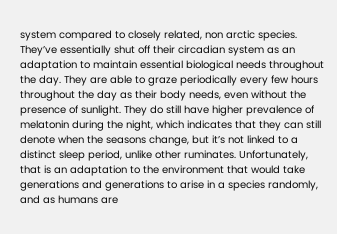system compared to closely related, non arctic species. They’ve essentially shut off their circadian system as an adaptation to maintain essential biological needs throughout the day. They are able to graze periodically every few hours throughout the day as their body needs, even without the presence of sunlight. They do still have higher prevalence of melatonin during the night, which indicates that they can still denote when the seasons change, but it’s not linked to a distinct sleep period, unlike other ruminates. Unfortunately, that is an adaptation to the environment that would take generations and generations to arise in a species randomly, and as humans are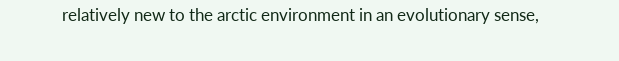relatively new to the arctic environment in an evolutionary sense,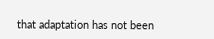that adaptation has not been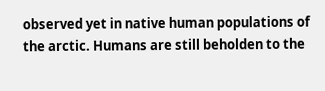observed yet in native human populations of the arctic. Humans are still beholden to the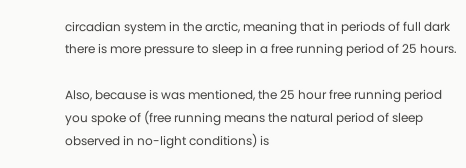circadian system in the arctic, meaning that in periods of full dark there is more pressure to sleep in a free running period of 25 hours.

Also, because is was mentioned, the 25 hour free running period you spoke of (free running means the natural period of sleep observed in no-light conditions) is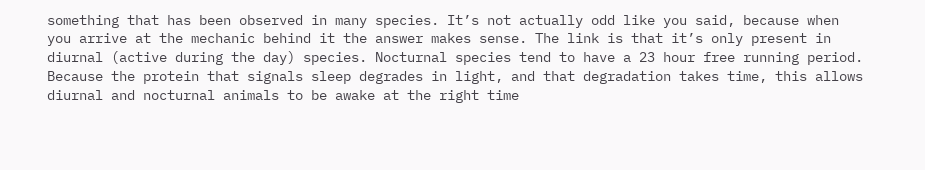something that has been observed in many species. It’s not actually odd like you said, because when you arrive at the mechanic behind it the answer makes sense. The link is that it’s only present in diurnal (active during the day) species. Nocturnal species tend to have a 23 hour free running period. Because the protein that signals sleep degrades in light, and that degradation takes time, this allows diurnal and nocturnal animals to be awake at the right time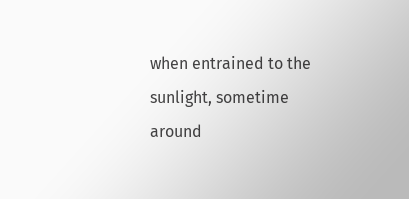when entrained to the sunlight, sometime around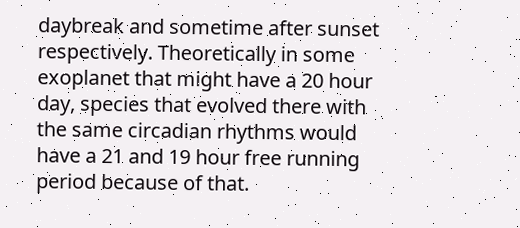daybreak and sometime after sunset respectively. Theoretically in some exoplanet that might have a 20 hour day, species that evolved there with the same circadian rhythms would have a 21 and 19 hour free running period because of that.